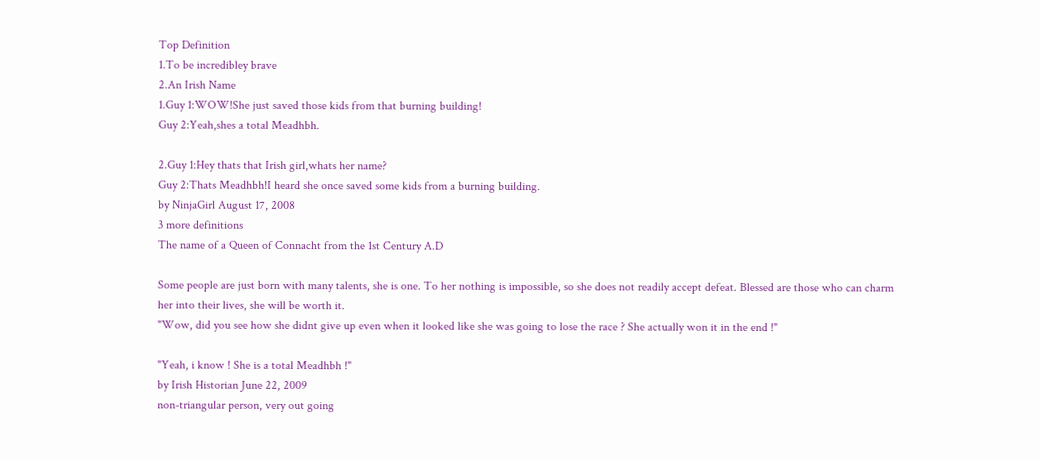Top Definition
1.To be incredibley brave
2.An Irish Name
1.Guy 1:WOW!She just saved those kids from that burning building!
Guy 2:Yeah,shes a total Meadhbh.

2.Guy 1:Hey thats that Irish girl,whats her name?
Guy 2:Thats Meadhbh!I heard she once saved some kids from a burning building.
by NinjaGirl August 17, 2008
3 more definitions
The name of a Queen of Connacht from the 1st Century A.D

Some people are just born with many talents, she is one. To her nothing is impossible, so she does not readily accept defeat. Blessed are those who can charm her into their lives, she will be worth it.
"Wow, did you see how she didnt give up even when it looked like she was going to lose the race ? She actually won it in the end !"

"Yeah, i know ! She is a total Meadhbh !"
by Irish Historian June 22, 2009
non-triangular person, very out going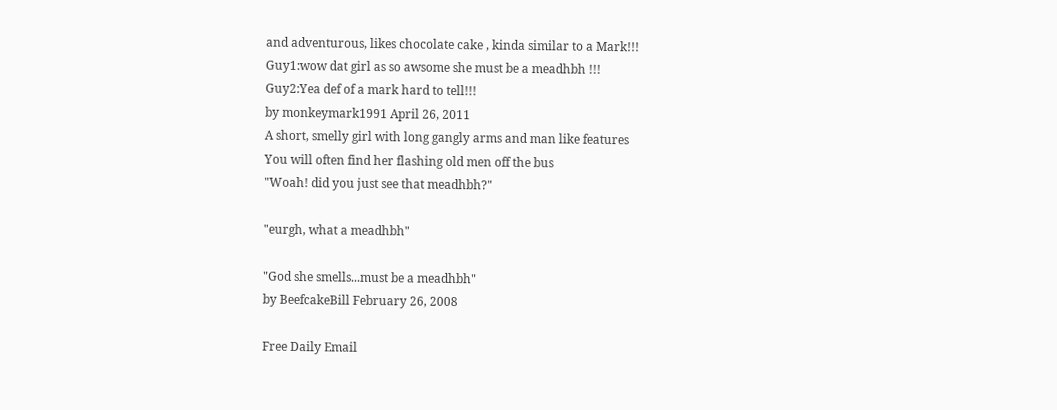and adventurous, likes chocolate cake , kinda similar to a Mark!!!
Guy1:wow dat girl as so awsome she must be a meadhbh !!!
Guy2:Yea def of a mark hard to tell!!!
by monkeymark1991 April 26, 2011
A short, smelly girl with long gangly arms and man like features
You will often find her flashing old men off the bus
"Woah! did you just see that meadhbh?"

"eurgh, what a meadhbh"

"God she smells...must be a meadhbh"
by BeefcakeBill February 26, 2008

Free Daily Email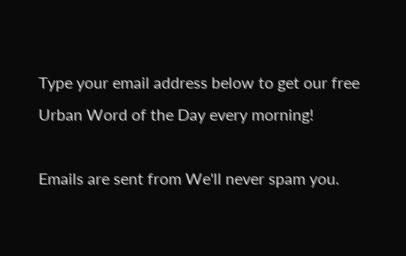Type your email address below to get our free Urban Word of the Day every morning!

Emails are sent from We'll never spam you.